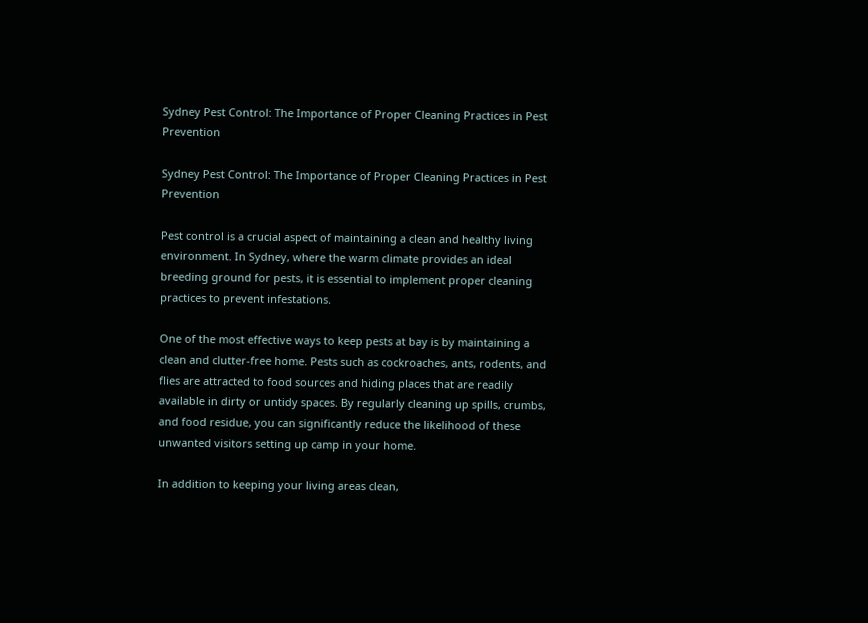Sydney Pest Control: The Importance of Proper Cleaning Practices in Pest Prevention

Sydney Pest Control: The Importance of Proper Cleaning Practices in Pest Prevention

Pest control is a crucial aspect of maintaining a clean and healthy living environment. In Sydney, where the warm climate provides an ideal breeding ground for pests, it is essential to implement proper cleaning practices to prevent infestations.

One of the most effective ways to keep pests at bay is by maintaining a clean and clutter-free home. Pests such as cockroaches, ants, rodents, and flies are attracted to food sources and hiding places that are readily available in dirty or untidy spaces. By regularly cleaning up spills, crumbs, and food residue, you can significantly reduce the likelihood of these unwanted visitors setting up camp in your home.

In addition to keeping your living areas clean,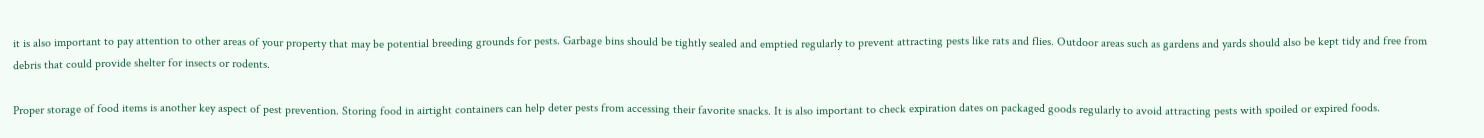it is also important to pay attention to other areas of your property that may be potential breeding grounds for pests. Garbage bins should be tightly sealed and emptied regularly to prevent attracting pests like rats and flies. Outdoor areas such as gardens and yards should also be kept tidy and free from debris that could provide shelter for insects or rodents.

Proper storage of food items is another key aspect of pest prevention. Storing food in airtight containers can help deter pests from accessing their favorite snacks. It is also important to check expiration dates on packaged goods regularly to avoid attracting pests with spoiled or expired foods.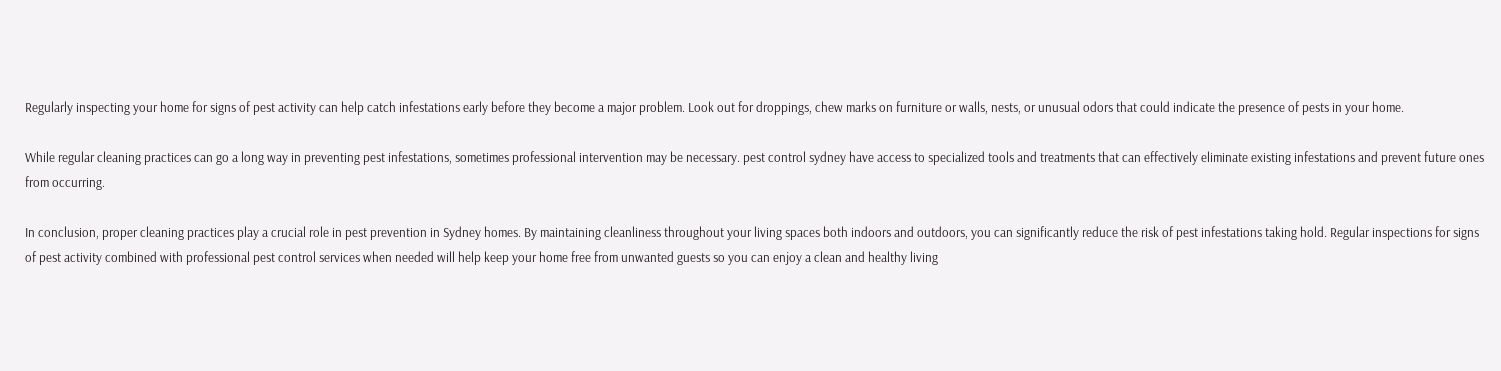Regularly inspecting your home for signs of pest activity can help catch infestations early before they become a major problem. Look out for droppings, chew marks on furniture or walls, nests, or unusual odors that could indicate the presence of pests in your home.

While regular cleaning practices can go a long way in preventing pest infestations, sometimes professional intervention may be necessary. pest control sydney have access to specialized tools and treatments that can effectively eliminate existing infestations and prevent future ones from occurring.

In conclusion, proper cleaning practices play a crucial role in pest prevention in Sydney homes. By maintaining cleanliness throughout your living spaces both indoors and outdoors, you can significantly reduce the risk of pest infestations taking hold. Regular inspections for signs of pest activity combined with professional pest control services when needed will help keep your home free from unwanted guests so you can enjoy a clean and healthy living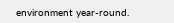environment year-round.